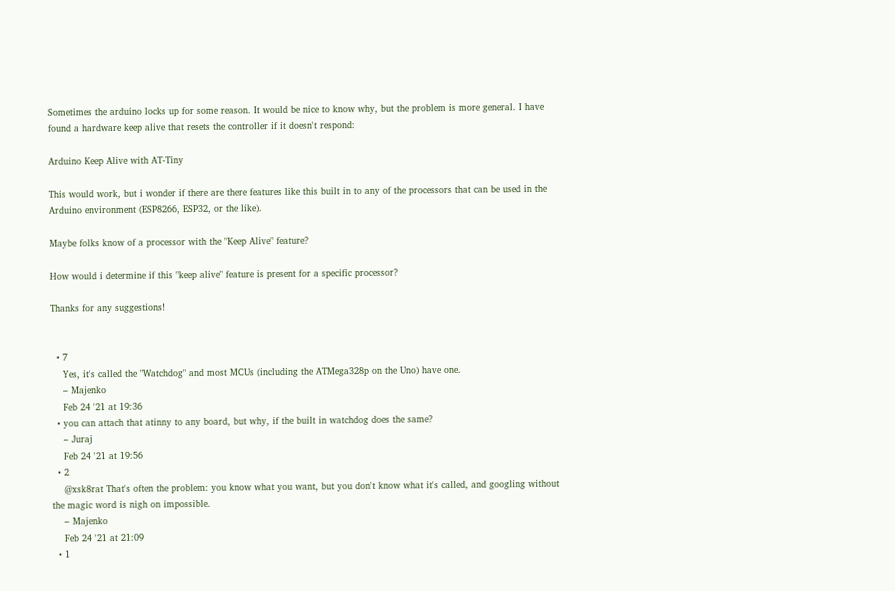Sometimes the arduino locks up for some reason. It would be nice to know why, but the problem is more general. I have found a hardware keep alive that resets the controller if it doesn't respond:

Arduino Keep Alive with AT-Tiny

This would work, but i wonder if there are there features like this built in to any of the processors that can be used in the Arduino environment (ESP8266, ESP32, or the like).

Maybe folks know of a processor with the "Keep Alive" feature?

How would i determine if this "keep alive" feature is present for a specific processor?

Thanks for any suggestions!


  • 7
    Yes, it's called the "Watchdog" and most MCUs (including the ATMega328p on the Uno) have one.
    – Majenko
    Feb 24 '21 at 19:36
  • you can attach that atinny to any board, but why, if the built in watchdog does the same?
    – Juraj
    Feb 24 '21 at 19:56
  • 2
    @xsk8rat That's often the problem: you know what you want, but you don't know what it's called, and googling without the magic word is nigh on impossible.
    – Majenko
    Feb 24 '21 at 21:09
  • 1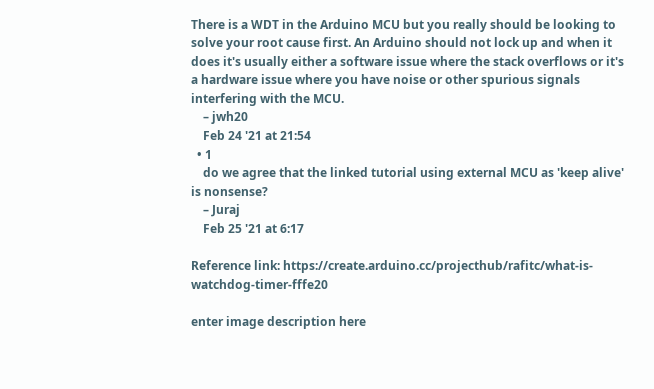There is a WDT in the Arduino MCU but you really should be looking to solve your root cause first. An Arduino should not lock up and when it does it's usually either a software issue where the stack overflows or it's a hardware issue where you have noise or other spurious signals interfering with the MCU.
    – jwh20
    Feb 24 '21 at 21:54
  • 1
    do we agree that the linked tutorial using external MCU as 'keep alive' is nonsense?
    – Juraj
    Feb 25 '21 at 6:17

Reference link: https://create.arduino.cc/projecthub/rafitc/what-is-watchdog-timer-fffe20

enter image description here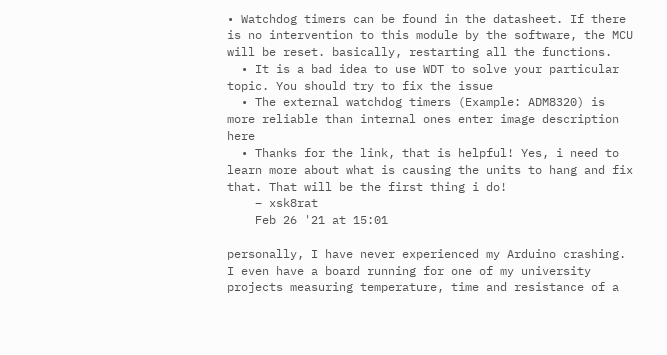• Watchdog timers can be found in the datasheet. If there is no intervention to this module by the software, the MCU will be reset. basically, restarting all the functions.
  • It is a bad idea to use WDT to solve your particular topic. You should try to fix the issue
  • The external watchdog timers (Example: ADM8320) is more reliable than internal ones enter image description here
  • Thanks for the link, that is helpful! Yes, i need to learn more about what is causing the units to hang and fix that. That will be the first thing i do!
    – xsk8rat
    Feb 26 '21 at 15:01

personally, I have never experienced my Arduino crashing. I even have a board running for one of my university projects measuring temperature, time and resistance of a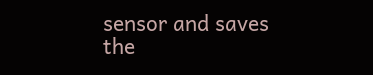sensor and saves the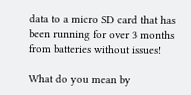data to a micro SD card that has been running for over 3 months from batteries without issues!

What do you mean by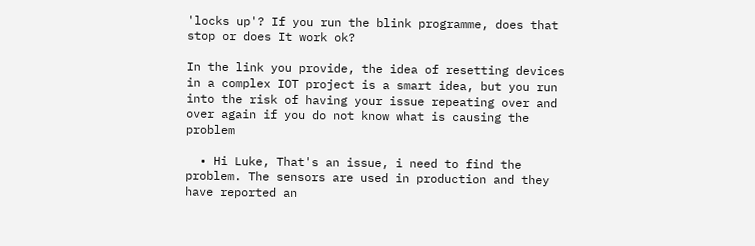'locks up'? If you run the blink programme, does that stop or does It work ok?

In the link you provide, the idea of resetting devices in a complex IOT project is a smart idea, but you run into the risk of having your issue repeating over and over again if you do not know what is causing the problem

  • Hi Luke, That's an issue, i need to find the problem. The sensors are used in production and they have reported an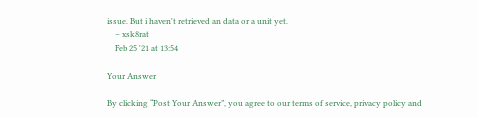issue. But i haven't retrieved an data or a unit yet.
    – xsk8rat
    Feb 25 '21 at 13:54

Your Answer

By clicking “Post Your Answer”, you agree to our terms of service, privacy policy and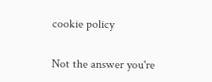cookie policy

Not the answer you're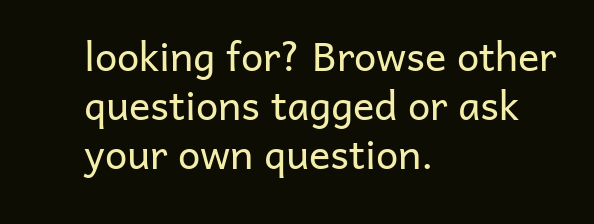looking for? Browse other questions tagged or ask your own question.